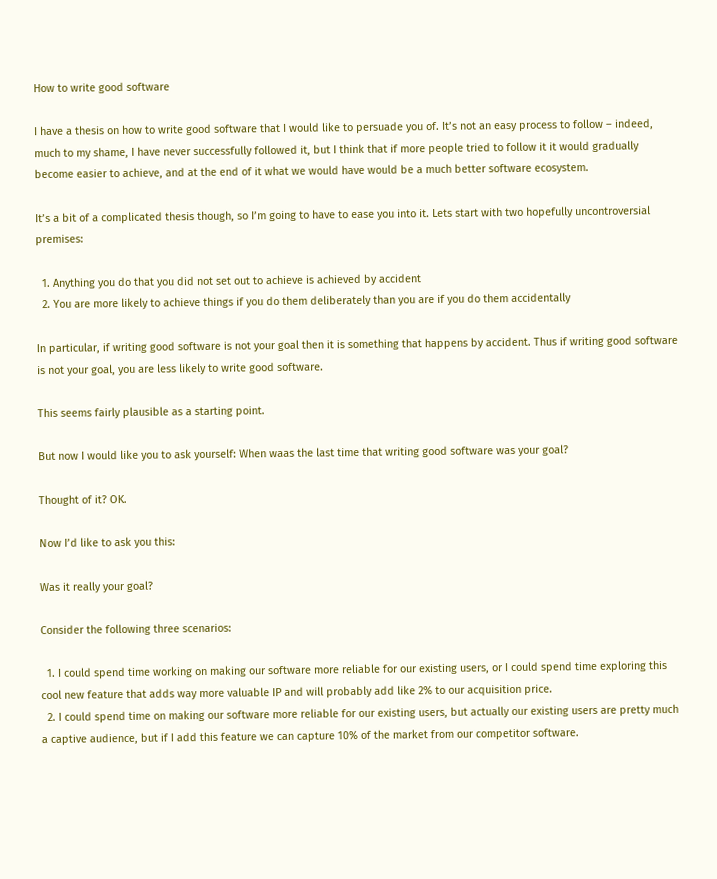How to write good software

I have a thesis on how to write good software that I would like to persuade you of. It’s not an easy process to follow – indeed, much to my shame, I have never successfully followed it, but I think that if more people tried to follow it it would gradually become easier to achieve, and at the end of it what we would have would be a much better software ecosystem.

It’s a bit of a complicated thesis though, so I’m going to have to ease you into it. Lets start with two hopefully uncontroversial premises:

  1. Anything you do that you did not set out to achieve is achieved by accident
  2. You are more likely to achieve things if you do them deliberately than you are if you do them accidentally

In particular, if writing good software is not your goal then it is something that happens by accident. Thus if writing good software is not your goal, you are less likely to write good software.

This seems fairly plausible as a starting point.

But now I would like you to ask yourself: When waas the last time that writing good software was your goal?

Thought of it? OK.

Now I’d like to ask you this:

Was it really your goal?

Consider the following three scenarios:

  1. I could spend time working on making our software more reliable for our existing users, or I could spend time exploring this cool new feature that adds way more valuable IP and will probably add like 2% to our acquisition price.
  2. I could spend time on making our software more reliable for our existing users, but actually our existing users are pretty much a captive audience, but if I add this feature we can capture 10% of the market from our competitor software.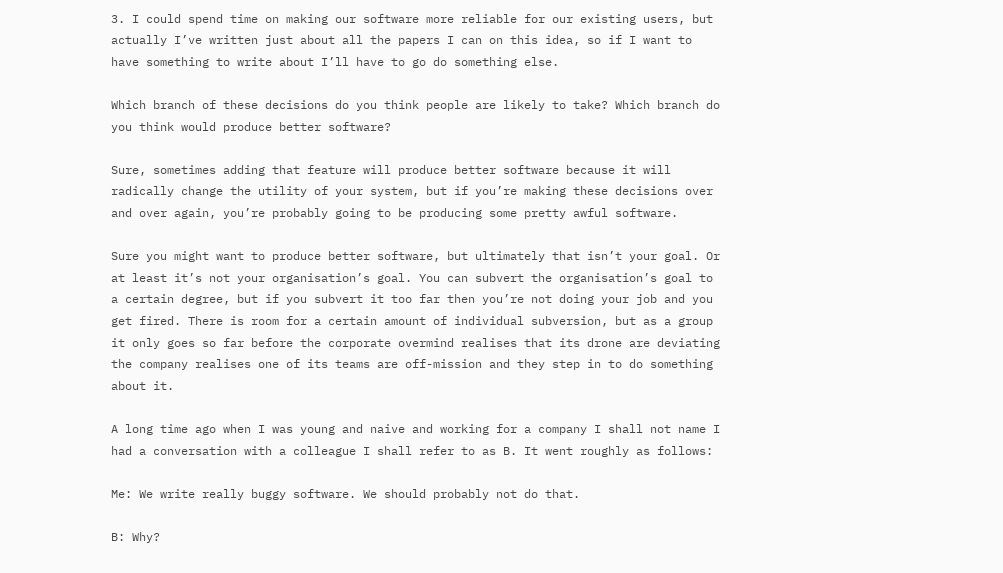3. I could spend time on making our software more reliable for our existing users, but actually I’ve written just about all the papers I can on this idea, so if I want to have something to write about I’ll have to go do something else.

Which branch of these decisions do you think people are likely to take? Which branch do you think would produce better software?

Sure, sometimes adding that feature will produce better software because it will radically change the utility of your system, but if you’re making these decisions over and over again, you’re probably going to be producing some pretty awful software.

Sure you might want to produce better software, but ultimately that isn’t your goal. Or at least it’s not your organisation’s goal. You can subvert the organisation’s goal to a certain degree, but if you subvert it too far then you’re not doing your job and you get fired. There is room for a certain amount of individual subversion, but as a group it only goes so far before the corporate overmind realises that its drone are deviating the company realises one of its teams are off-mission and they step in to do something about it.

A long time ago when I was young and naive and working for a company I shall not name I had a conversation with a colleague I shall refer to as B. It went roughly as follows:

Me: We write really buggy software. We should probably not do that.

B: Why?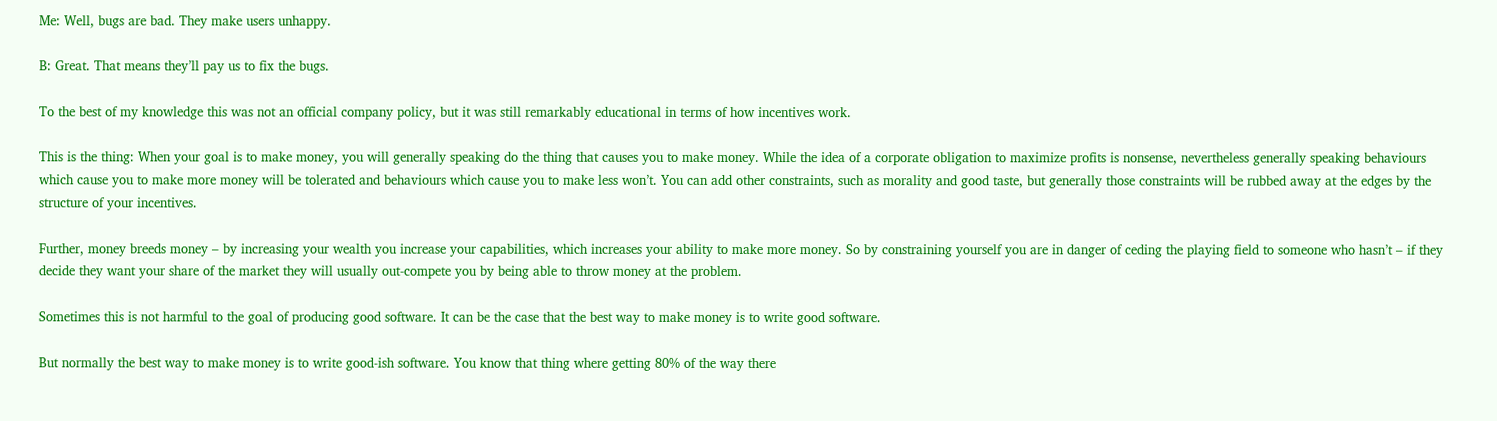Me: Well, bugs are bad. They make users unhappy.

B: Great. That means they’ll pay us to fix the bugs.

To the best of my knowledge this was not an official company policy, but it was still remarkably educational in terms of how incentives work.

This is the thing: When your goal is to make money, you will generally speaking do the thing that causes you to make money. While the idea of a corporate obligation to maximize profits is nonsense, nevertheless generally speaking behaviours which cause you to make more money will be tolerated and behaviours which cause you to make less won’t. You can add other constraints, such as morality and good taste, but generally those constraints will be rubbed away at the edges by the structure of your incentives.

Further, money breeds money – by increasing your wealth you increase your capabilities, which increases your ability to make more money. So by constraining yourself you are in danger of ceding the playing field to someone who hasn’t – if they decide they want your share of the market they will usually out-compete you by being able to throw money at the problem.

Sometimes this is not harmful to the goal of producing good software. It can be the case that the best way to make money is to write good software.

But normally the best way to make money is to write good-ish software. You know that thing where getting 80% of the way there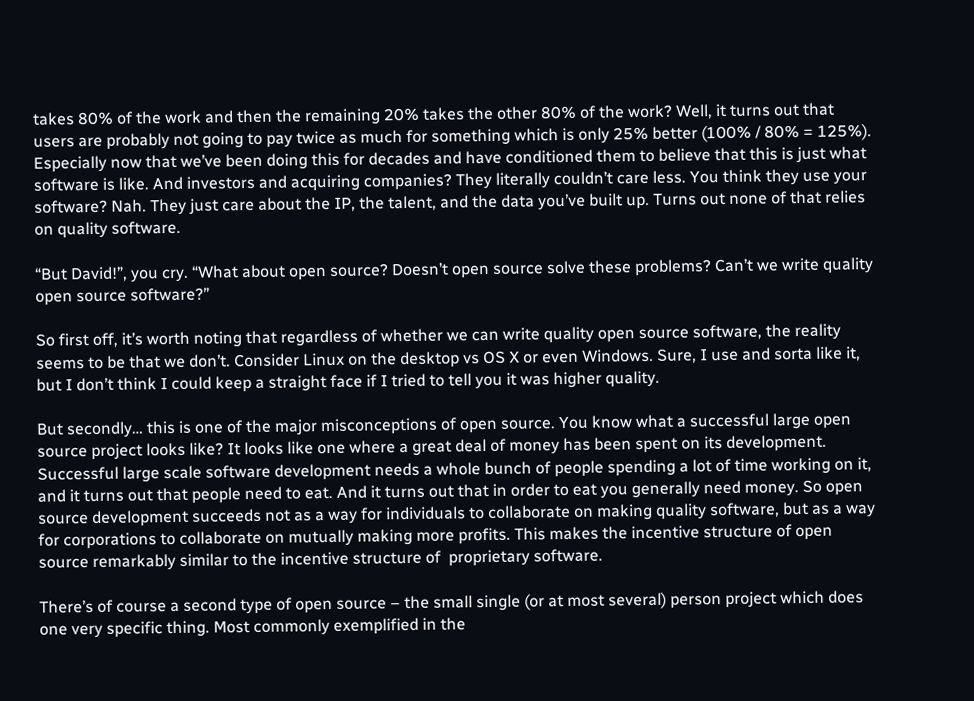takes 80% of the work and then the remaining 20% takes the other 80% of the work? Well, it turns out that users are probably not going to pay twice as much for something which is only 25% better (100% / 80% = 125%). Especially now that we’ve been doing this for decades and have conditioned them to believe that this is just what software is like. And investors and acquiring companies? They literally couldn’t care less. You think they use your software? Nah. They just care about the IP, the talent, and the data you’ve built up. Turns out none of that relies on quality software.

“But David!”, you cry. “What about open source? Doesn’t open source solve these problems? Can’t we write quality open source software?”

So first off, it’s worth noting that regardless of whether we can write quality open source software, the reality seems to be that we don’t. Consider Linux on the desktop vs OS X or even Windows. Sure, I use and sorta like it, but I don’t think I could keep a straight face if I tried to tell you it was higher quality.

But secondly… this is one of the major misconceptions of open source. You know what a successful large open source project looks like? It looks like one where a great deal of money has been spent on its development. Successful large scale software development needs a whole bunch of people spending a lot of time working on it, and it turns out that people need to eat. And it turns out that in order to eat you generally need money. So open source development succeeds not as a way for individuals to collaborate on making quality software, but as a way for corporations to collaborate on mutually making more profits. This makes the incentive structure of open source remarkably similar to the incentive structure of  proprietary software.

There’s of course a second type of open source – the small single (or at most several) person project which does one very specific thing. Most commonly exemplified in the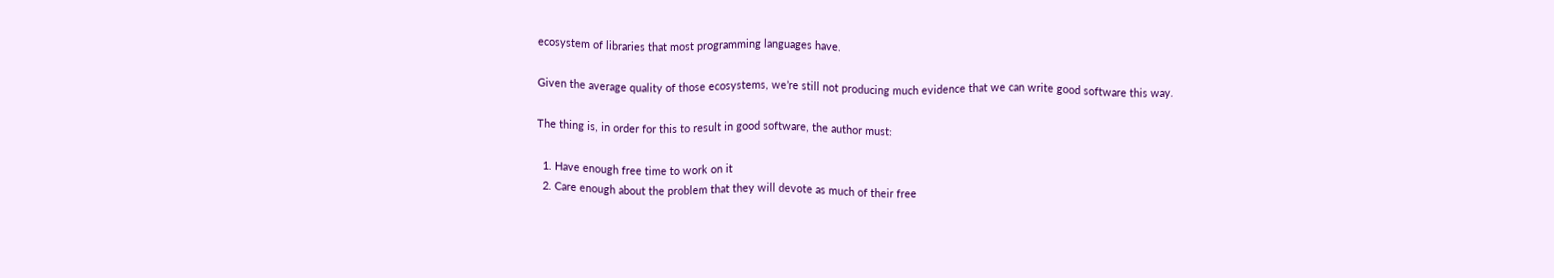ecosystem of libraries that most programming languages have.

Given the average quality of those ecosystems, we’re still not producing much evidence that we can write good software this way.

The thing is, in order for this to result in good software, the author must:

  1. Have enough free time to work on it
  2. Care enough about the problem that they will devote as much of their free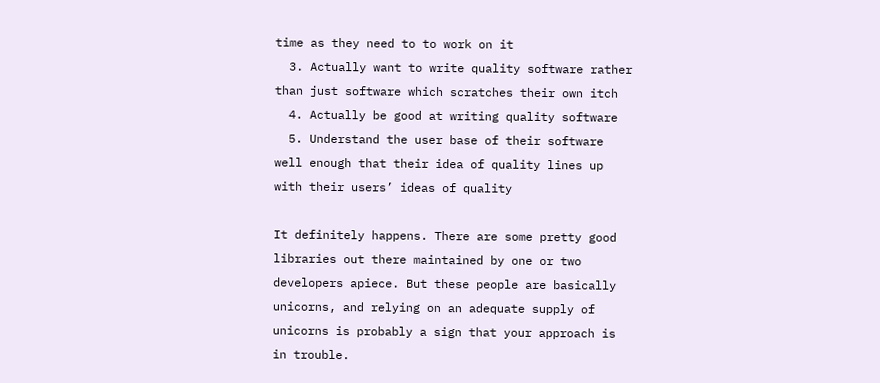time as they need to to work on it
  3. Actually want to write quality software rather than just software which scratches their own itch
  4. Actually be good at writing quality software
  5. Understand the user base of their software well enough that their idea of quality lines up with their users’ ideas of quality

It definitely happens. There are some pretty good libraries out there maintained by one or two developers apiece. But these people are basically unicorns, and relying on an adequate supply of unicorns is probably a sign that your approach is in trouble.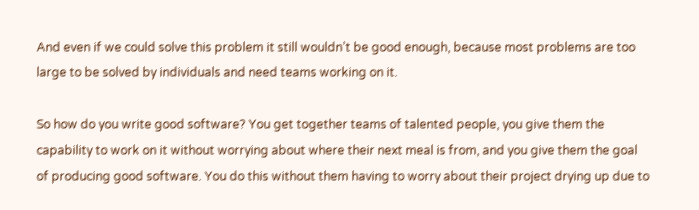And even if we could solve this problem it still wouldn’t be good enough, because most problems are too large to be solved by individuals and need teams working on it.

So how do you write good software? You get together teams of talented people, you give them the capability to work on it without worrying about where their next meal is from, and you give them the goal of producing good software. You do this without them having to worry about their project drying up due to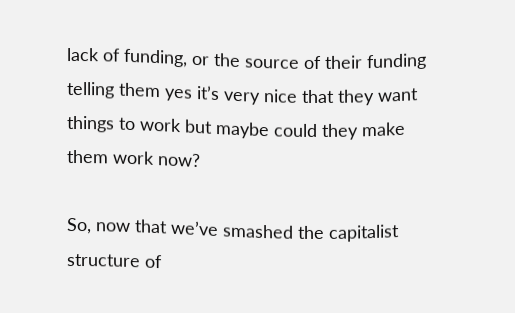lack of funding, or the source of their funding telling them yes it’s very nice that they want things to work but maybe could they make them work now?

So, now that we’ve smashed the capitalist structure of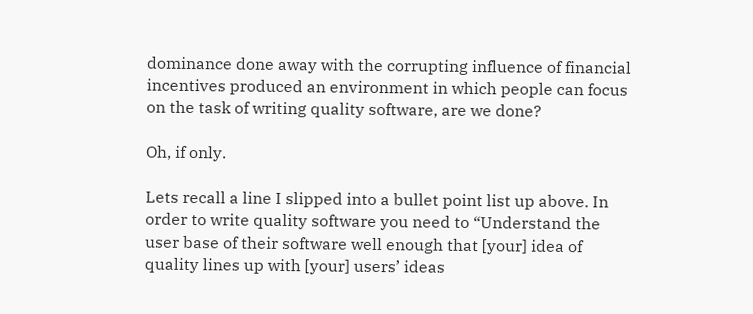dominance done away with the corrupting influence of financial incentives produced an environment in which people can focus on the task of writing quality software, are we done?

Oh, if only.

Lets recall a line I slipped into a bullet point list up above. In order to write quality software you need to “Understand the user base of their software well enough that [your] idea of quality lines up with [your] users’ ideas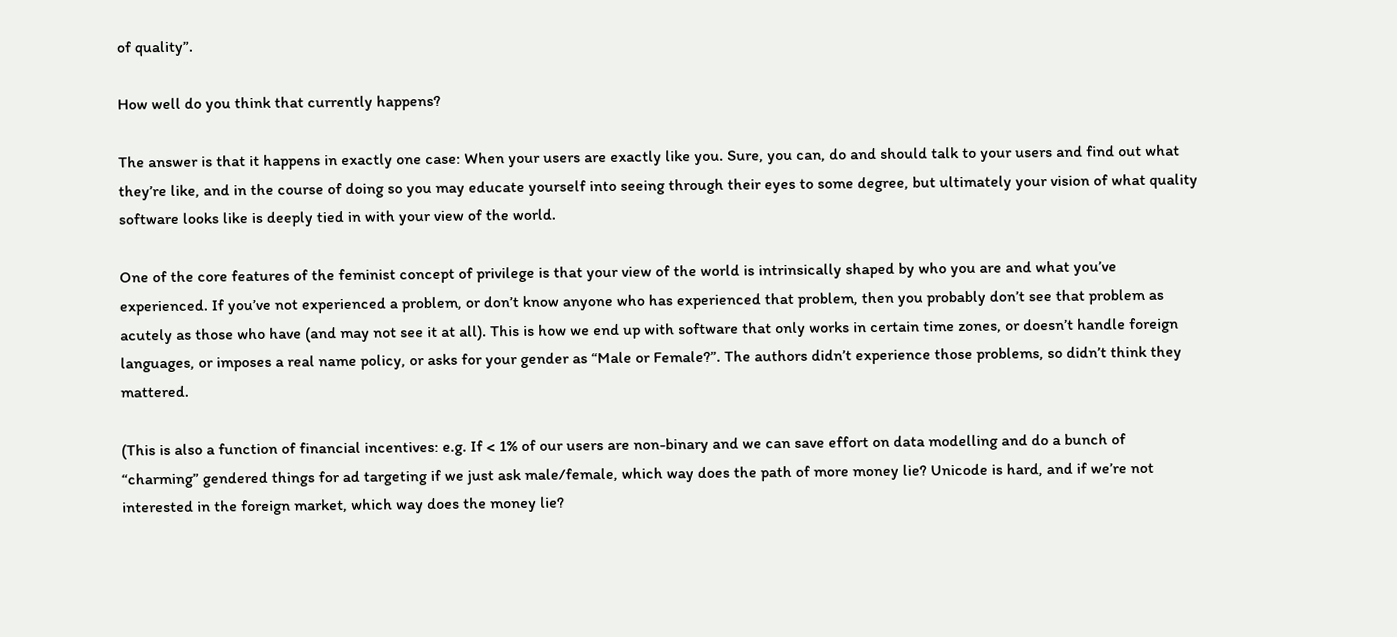of quality”.

How well do you think that currently happens?

The answer is that it happens in exactly one case: When your users are exactly like you. Sure, you can, do and should talk to your users and find out what they’re like, and in the course of doing so you may educate yourself into seeing through their eyes to some degree, but ultimately your vision of what quality software looks like is deeply tied in with your view of the world.

One of the core features of the feminist concept of privilege is that your view of the world is intrinsically shaped by who you are and what you’ve experienced. If you’ve not experienced a problem, or don’t know anyone who has experienced that problem, then you probably don’t see that problem as acutely as those who have (and may not see it at all). This is how we end up with software that only works in certain time zones, or doesn’t handle foreign languages, or imposes a real name policy, or asks for your gender as “Male or Female?”. The authors didn’t experience those problems, so didn’t think they mattered.

(This is also a function of financial incentives: e.g. If < 1% of our users are non-binary and we can save effort on data modelling and do a bunch of “charming” gendered things for ad targeting if we just ask male/female, which way does the path of more money lie? Unicode is hard, and if we’re not interested in the foreign market, which way does the money lie?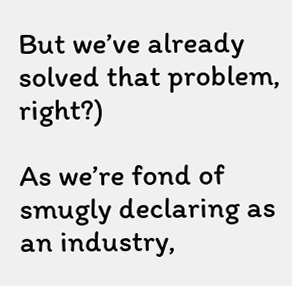But we’ve already solved that problem, right?)

As we’re fond of smugly declaring as an industry,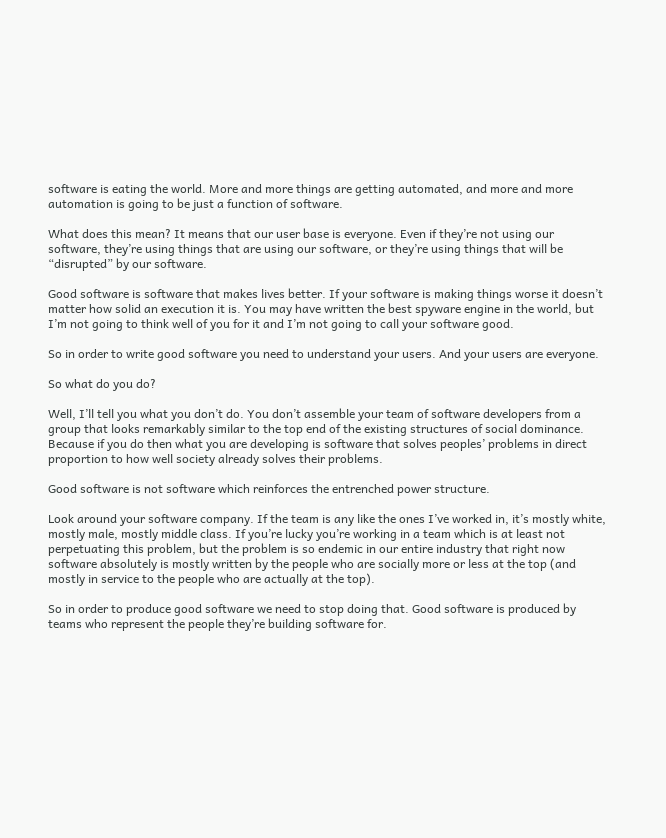software is eating the world. More and more things are getting automated, and more and more automation is going to be just a function of software.

What does this mean? It means that our user base is everyone. Even if they’re not using our software, they’re using things that are using our software, or they’re using things that will be “disrupted” by our software.

Good software is software that makes lives better. If your software is making things worse it doesn’t matter how solid an execution it is. You may have written the best spyware engine in the world, but I’m not going to think well of you for it and I’m not going to call your software good.

So in order to write good software you need to understand your users. And your users are everyone.

So what do you do?

Well, I’ll tell you what you don’t do. You don’t assemble your team of software developers from a group that looks remarkably similar to the top end of the existing structures of social dominance. Because if you do then what you are developing is software that solves peoples’ problems in direct proportion to how well society already solves their problems.

Good software is not software which reinforces the entrenched power structure.

Look around your software company. If the team is any like the ones I’ve worked in, it’s mostly white, mostly male, mostly middle class. If you’re lucky you’re working in a team which is at least not perpetuating this problem, but the problem is so endemic in our entire industry that right now software absolutely is mostly written by the people who are socially more or less at the top (and mostly in service to the people who are actually at the top).

So in order to produce good software we need to stop doing that. Good software is produced by teams who represent the people they’re building software for.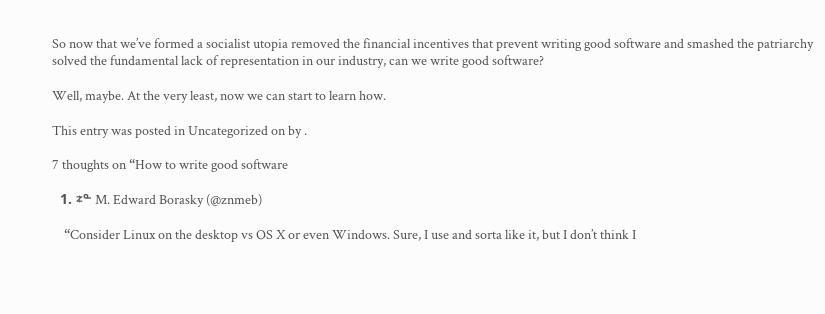So now that we’ve formed a socialist utopia removed the financial incentives that prevent writing good software and smashed the patriarchy solved the fundamental lack of representation in our industry, can we write good software?

Well, maybe. At the very least, now we can start to learn how.

This entry was posted in Uncategorized on by .

7 thoughts on “How to write good software

  1. ᙇᓐ M. Edward Borasky (@znmeb)

    “Consider Linux on the desktop vs OS X or even Windows. Sure, I use and sorta like it, but I don’t think I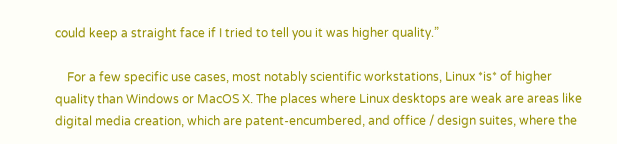could keep a straight face if I tried to tell you it was higher quality.”

    For a few specific use cases, most notably scientific workstations, Linux *is* of higher quality than Windows or MacOS X. The places where Linux desktops are weak are areas like digital media creation, which are patent-encumbered, and office / design suites, where the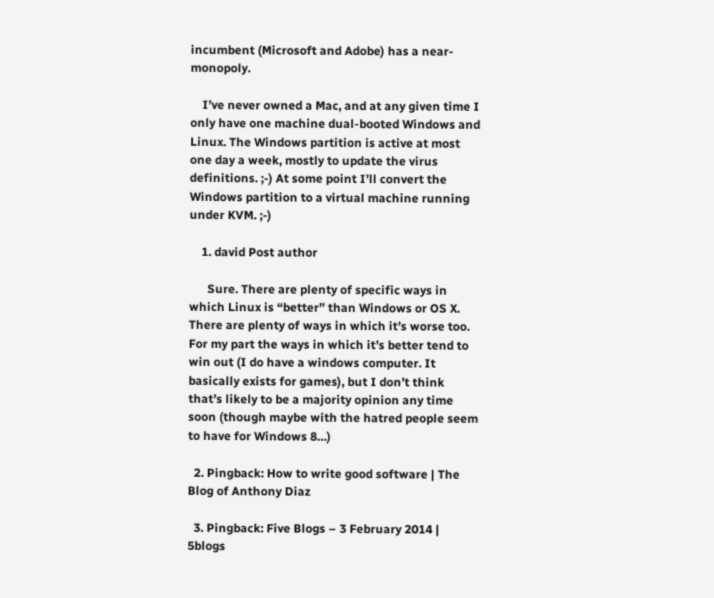incumbent (Microsoft and Adobe) has a near-monopoly.

    I’ve never owned a Mac, and at any given time I only have one machine dual-booted Windows and Linux. The Windows partition is active at most one day a week, mostly to update the virus definitions. ;-) At some point I’ll convert the Windows partition to a virtual machine running under KVM. ;-)

    1. david Post author

      Sure. There are plenty of specific ways in which Linux is “better” than Windows or OS X. There are plenty of ways in which it’s worse too. For my part the ways in which it’s better tend to win out (I do have a windows computer. It basically exists for games), but I don’t think that’s likely to be a majority opinion any time soon (though maybe with the hatred people seem to have for Windows 8…)

  2. Pingback: How to write good software | The Blog of Anthony Diaz

  3. Pingback: Five Blogs – 3 February 2014 | 5blogs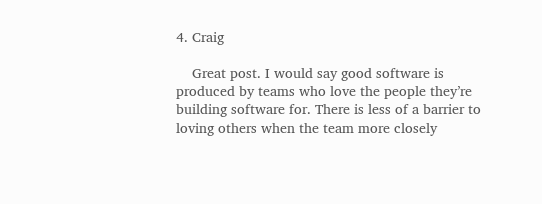4. Craig

    Great post. I would say good software is produced by teams who love the people they’re building software for. There is less of a barrier to loving others when the team more closely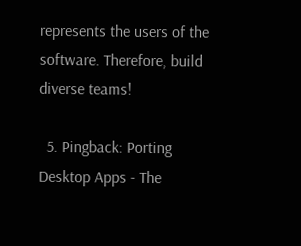represents the users of the software. Therefore, build diverse teams!

  5. Pingback: Porting Desktop Apps - The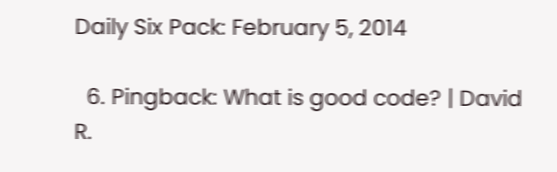Daily Six Pack: February 5, 2014

  6. Pingback: What is good code? | David R.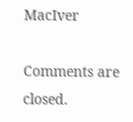MacIver

Comments are closed.